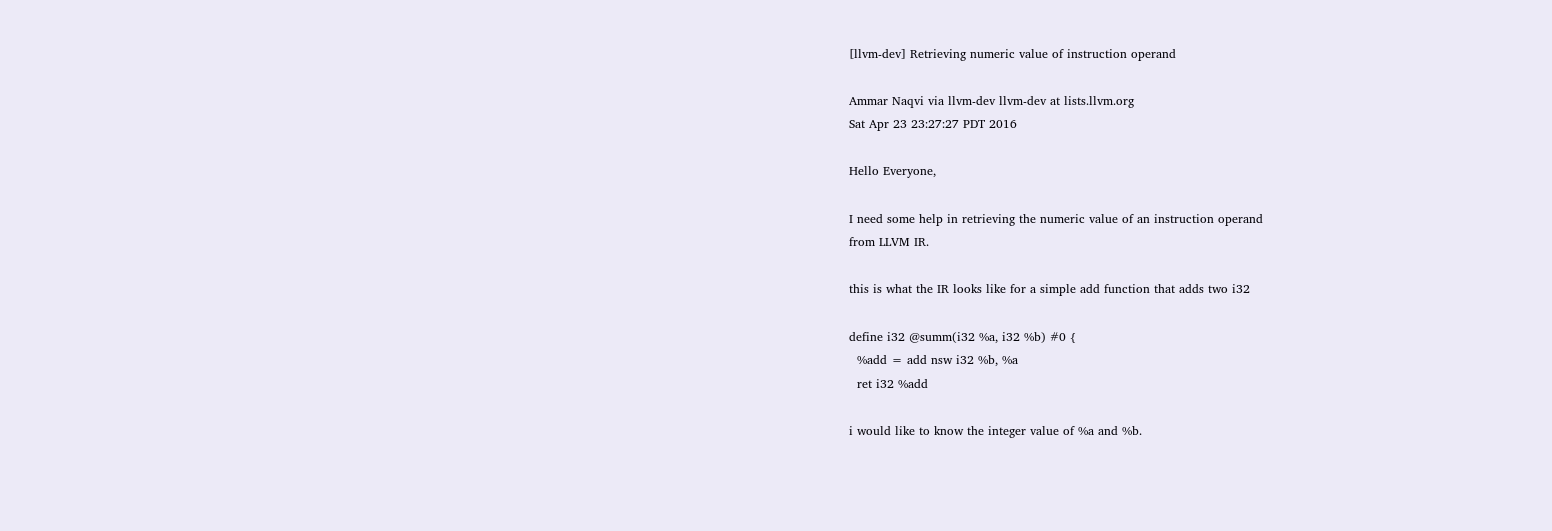[llvm-dev] Retrieving numeric value of instruction operand

Ammar Naqvi via llvm-dev llvm-dev at lists.llvm.org
Sat Apr 23 23:27:27 PDT 2016

Hello Everyone,

I need some help in retrieving the numeric value of an instruction operand
from LLVM IR.

this is what the IR looks like for a simple add function that adds two i32

define i32 @summ(i32 %a, i32 %b) #0 {
  %add = add nsw i32 %b, %a
  ret i32 %add

i would like to know the integer value of %a and %b.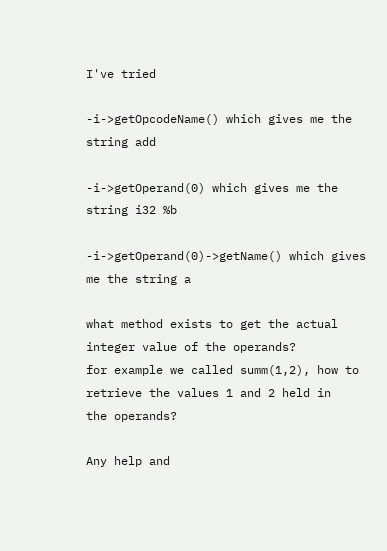I've tried

-i->getOpcodeName() which gives me the string add

-i->getOperand(0) which gives me the string i32 %b

-i->getOperand(0)->getName() which gives me the string a

what method exists to get the actual integer value of the operands?
for example we called summ(1,2), how to retrieve the values 1 and 2 held in
the operands?

Any help and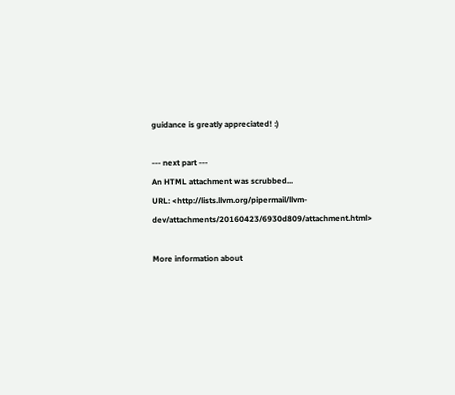guidance is greatly appreciated! :)

--- next part ---
An HTML attachment was scrubbed...
URL: <http://lists.llvm.org/pipermail/llvm-dev/attachments/20160423/6930d809/attachment.html>

More information about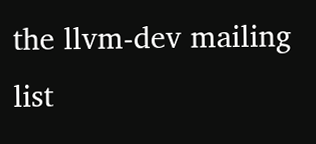the llvm-dev mailing list